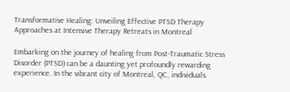Transformative Healing: Unveiling Effective PTSD Therapy Approaches at Intensive Therapy Retreats in Montreal

Embarking on the journey of healing from Post-Traumatic Stress Disorder (PTSD) can be a daunting yet profoundly rewarding experience. In the vibrant city of Montreal, QC, individuals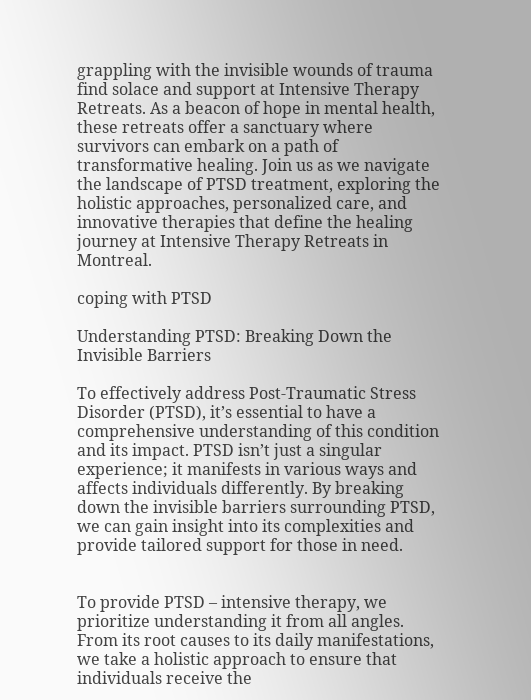grappling with the invisible wounds of trauma find solace and support at Intensive Therapy Retreats. As a beacon of hope in mental health, these retreats offer a sanctuary where survivors can embark on a path of transformative healing. Join us as we navigate the landscape of PTSD treatment, exploring the holistic approaches, personalized care, and innovative therapies that define the healing journey at Intensive Therapy Retreats in Montreal.

coping with PTSD

Understanding PTSD: Breaking Down the Invisible Barriers

To effectively address Post-Traumatic Stress Disorder (PTSD), it’s essential to have a comprehensive understanding of this condition and its impact. PTSD isn’t just a singular experience; it manifests in various ways and affects individuals differently. By breaking down the invisible barriers surrounding PTSD, we can gain insight into its complexities and provide tailored support for those in need.


To provide PTSD – intensive therapy, we prioritize understanding it from all angles. From its root causes to its daily manifestations, we take a holistic approach to ensure that individuals receive the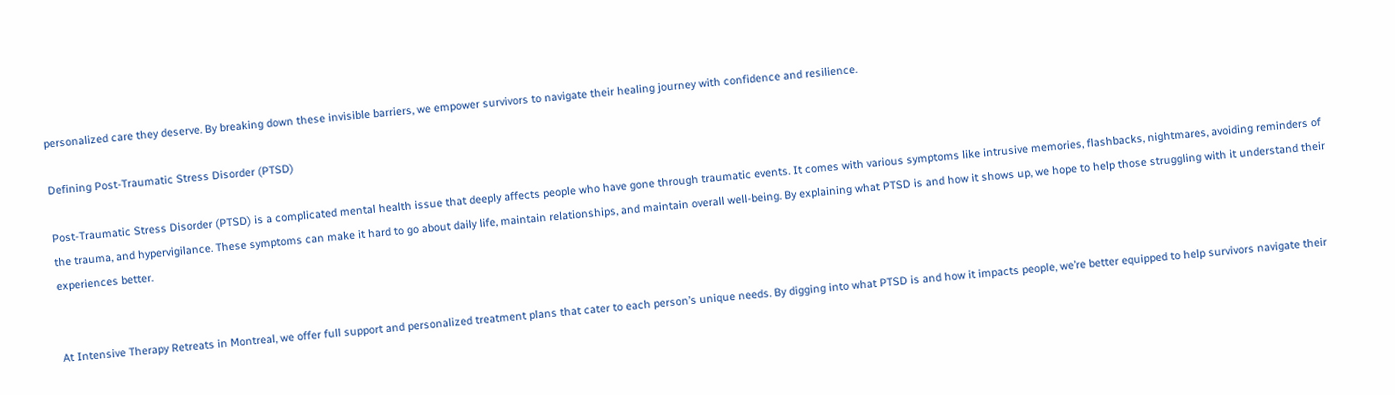personalized care they deserve. By breaking down these invisible barriers, we empower survivors to navigate their healing journey with confidence and resilience.

Defining Post-Traumatic Stress Disorder (PTSD)

Post-Traumatic Stress Disorder (PTSD) is a complicated mental health issue that deeply affects people who have gone through traumatic events. It comes with various symptoms like intrusive memories, flashbacks, nightmares, avoiding reminders of the trauma, and hypervigilance. These symptoms can make it hard to go about daily life, maintain relationships, and maintain overall well-being. By explaining what PTSD is and how it shows up, we hope to help those struggling with it understand their experiences better.


At Intensive Therapy Retreats in Montreal, we offer full support and personalized treatment plans that cater to each person’s unique needs. By digging into what PTSD is and how it impacts people, we’re better equipped to help survivors navigate their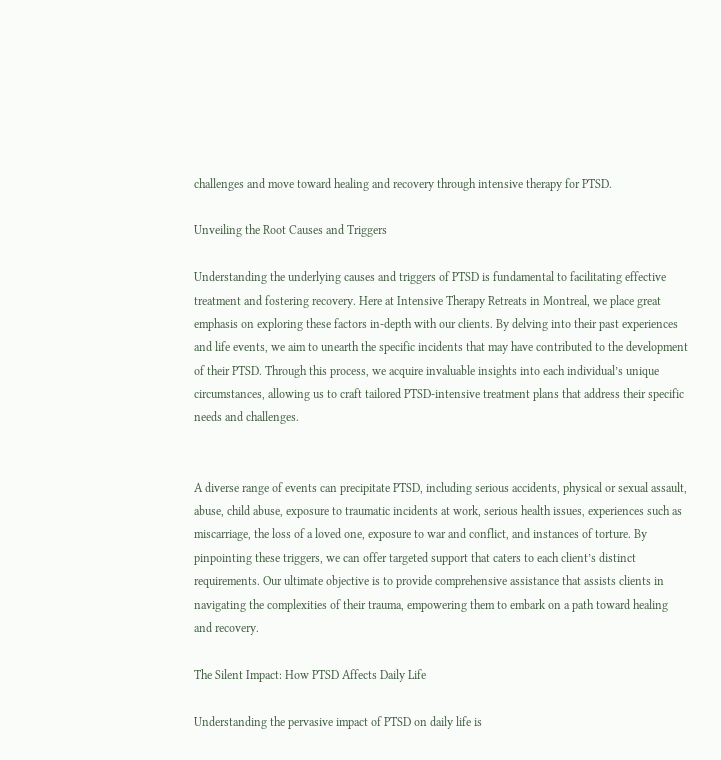challenges and move toward healing and recovery through intensive therapy for PTSD.

Unveiling the Root Causes and Triggers

Understanding the underlying causes and triggers of PTSD is fundamental to facilitating effective treatment and fostering recovery. Here at Intensive Therapy Retreats in Montreal, we place great emphasis on exploring these factors in-depth with our clients. By delving into their past experiences and life events, we aim to unearth the specific incidents that may have contributed to the development of their PTSD. Through this process, we acquire invaluable insights into each individual’s unique circumstances, allowing us to craft tailored PTSD-intensive treatment plans that address their specific needs and challenges.


A diverse range of events can precipitate PTSD, including serious accidents, physical or sexual assault, abuse, child abuse, exposure to traumatic incidents at work, serious health issues, experiences such as miscarriage, the loss of a loved one, exposure to war and conflict, and instances of torture. By pinpointing these triggers, we can offer targeted support that caters to each client’s distinct requirements. Our ultimate objective is to provide comprehensive assistance that assists clients in navigating the complexities of their trauma, empowering them to embark on a path toward healing and recovery.

The Silent Impact: How PTSD Affects Daily Life

Understanding the pervasive impact of PTSD on daily life is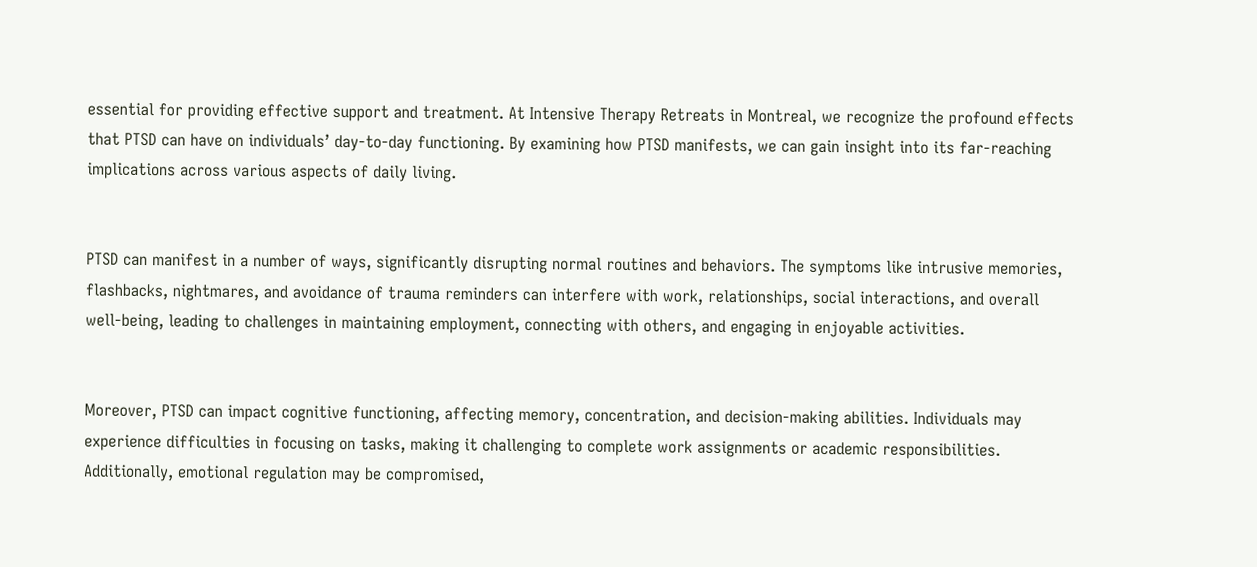essential for providing effective support and treatment. At Intensive Therapy Retreats in Montreal, we recognize the profound effects that PTSD can have on individuals’ day-to-day functioning. By examining how PTSD manifests, we can gain insight into its far-reaching implications across various aspects of daily living.


PTSD can manifest in a number of ways, significantly disrupting normal routines and behaviors. The symptoms like intrusive memories, flashbacks, nightmares, and avoidance of trauma reminders can interfere with work, relationships, social interactions, and overall well-being, leading to challenges in maintaining employment, connecting with others, and engaging in enjoyable activities.


Moreover, PTSD can impact cognitive functioning, affecting memory, concentration, and decision-making abilities. Individuals may experience difficulties in focusing on tasks, making it challenging to complete work assignments or academic responsibilities. Additionally, emotional regulation may be compromised,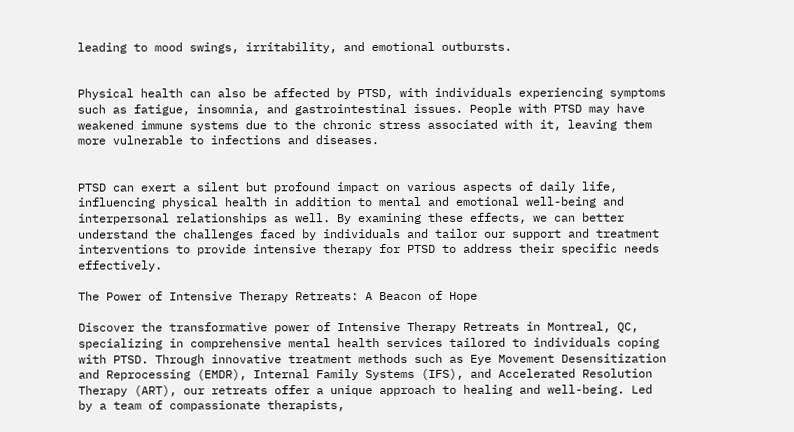leading to mood swings, irritability, and emotional outbursts.


Physical health can also be affected by PTSD, with individuals experiencing symptoms such as fatigue, insomnia, and gastrointestinal issues. People with PTSD may have weakened immune systems due to the chronic stress associated with it, leaving them more vulnerable to infections and diseases.


PTSD can exert a silent but profound impact on various aspects of daily life, influencing physical health in addition to mental and emotional well-being and interpersonal relationships as well. By examining these effects, we can better understand the challenges faced by individuals and tailor our support and treatment interventions to provide intensive therapy for PTSD to address their specific needs effectively.

The Power of Intensive Therapy Retreats: A Beacon of Hope

Discover the transformative power of Intensive Therapy Retreats in Montreal, QC, specializing in comprehensive mental health services tailored to individuals coping with PTSD. Through innovative treatment methods such as Eye Movement Desensitization and Reprocessing (EMDR), Internal Family Systems (IFS), and Accelerated Resolution Therapy (ART), our retreats offer a unique approach to healing and well-being. Led by a team of compassionate therapists,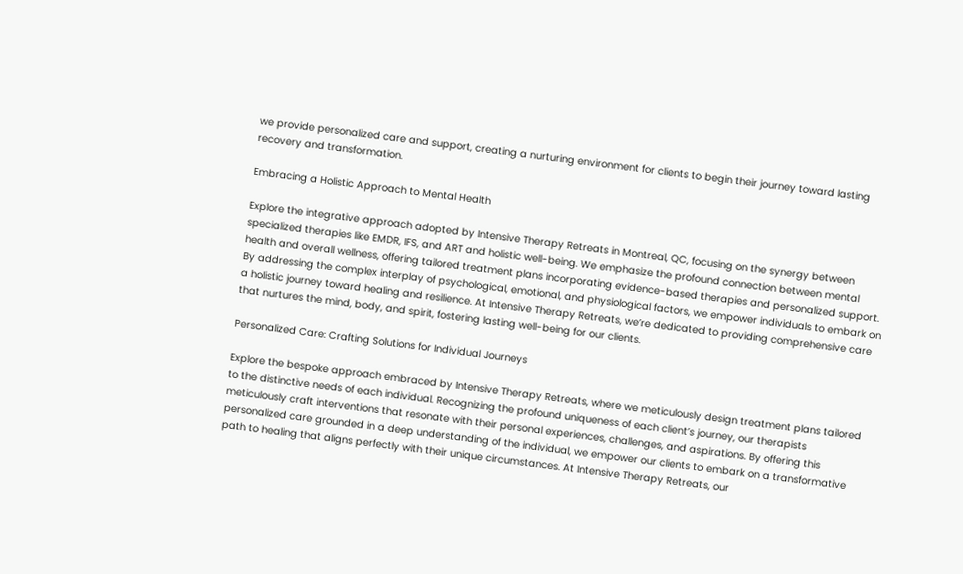we provide personalized care and support, creating a nurturing environment for clients to begin their journey toward lasting recovery and transformation.

Embracing a Holistic Approach to Mental Health

Explore the integrative approach adopted by Intensive Therapy Retreats in Montreal, QC, focusing on the synergy between specialized therapies like EMDR, IFS, and ART and holistic well-being. We emphasize the profound connection between mental health and overall wellness, offering tailored treatment plans incorporating evidence-based therapies and personalized support. By addressing the complex interplay of psychological, emotional, and physiological factors, we empower individuals to embark on a holistic journey toward healing and resilience. At Intensive Therapy Retreats, we’re dedicated to providing comprehensive care that nurtures the mind, body, and spirit, fostering lasting well-being for our clients.

Personalized Care: Crafting Solutions for Individual Journeys

Explore the bespoke approach embraced by Intensive Therapy Retreats, where we meticulously design treatment plans tailored to the distinctive needs of each individual. Recognizing the profound uniqueness of each client’s journey, our therapists meticulously craft interventions that resonate with their personal experiences, challenges, and aspirations. By offering this personalized care grounded in a deep understanding of the individual, we empower our clients to embark on a transformative path to healing that aligns perfectly with their unique circumstances. At Intensive Therapy Retreats, our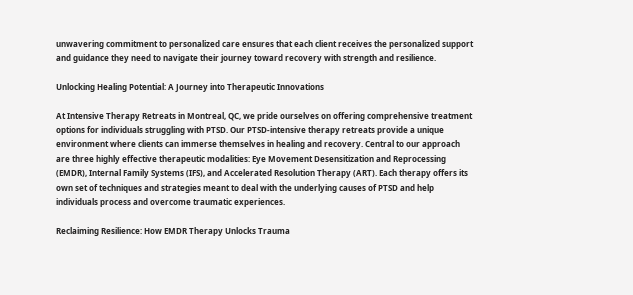unwavering commitment to personalized care ensures that each client receives the personalized support and guidance they need to navigate their journey toward recovery with strength and resilience.

Unlocking Healing Potential: A Journey into Therapeutic Innovations

At Intensive Therapy Retreats in Montreal, QC, we pride ourselves on offering comprehensive treatment options for individuals struggling with PTSD. Our PTSD-intensive therapy retreats provide a unique environment where clients can immerse themselves in healing and recovery. Central to our approach are three highly effective therapeutic modalities: Eye Movement Desensitization and Reprocessing (EMDR), Internal Family Systems (IFS), and Accelerated Resolution Therapy (ART). Each therapy offers its own set of techniques and strategies meant to deal with the underlying causes of PTSD and help individuals process and overcome traumatic experiences.

Reclaiming Resilience: How EMDR Therapy Unlocks Trauma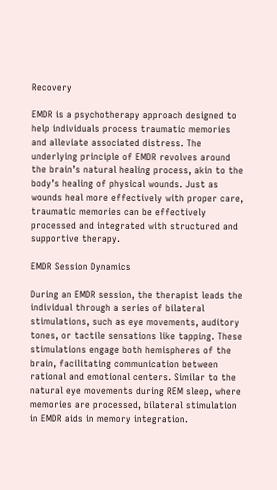Recovery

EMDR is a psychotherapy approach designed to help individuals process traumatic memories and alleviate associated distress. The underlying principle of EMDR revolves around the brain’s natural healing process, akin to the body’s healing of physical wounds. Just as wounds heal more effectively with proper care, traumatic memories can be effectively processed and integrated with structured and supportive therapy.

EMDR Session Dynamics

During an EMDR session, the therapist leads the individual through a series of bilateral stimulations, such as eye movements, auditory tones, or tactile sensations like tapping. These stimulations engage both hemispheres of the brain, facilitating communication between rational and emotional centers. Similar to the natural eye movements during REM sleep, where memories are processed, bilateral stimulation in EMDR aids in memory integration.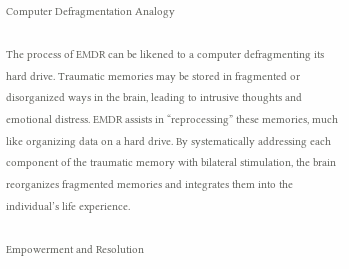Computer Defragmentation Analogy

The process of EMDR can be likened to a computer defragmenting its hard drive. Traumatic memories may be stored in fragmented or disorganized ways in the brain, leading to intrusive thoughts and emotional distress. EMDR assists in “reprocessing” these memories, much like organizing data on a hard drive. By systematically addressing each component of the traumatic memory with bilateral stimulation, the brain reorganizes fragmented memories and integrates them into the individual’s life experience.

Empowerment and Resolution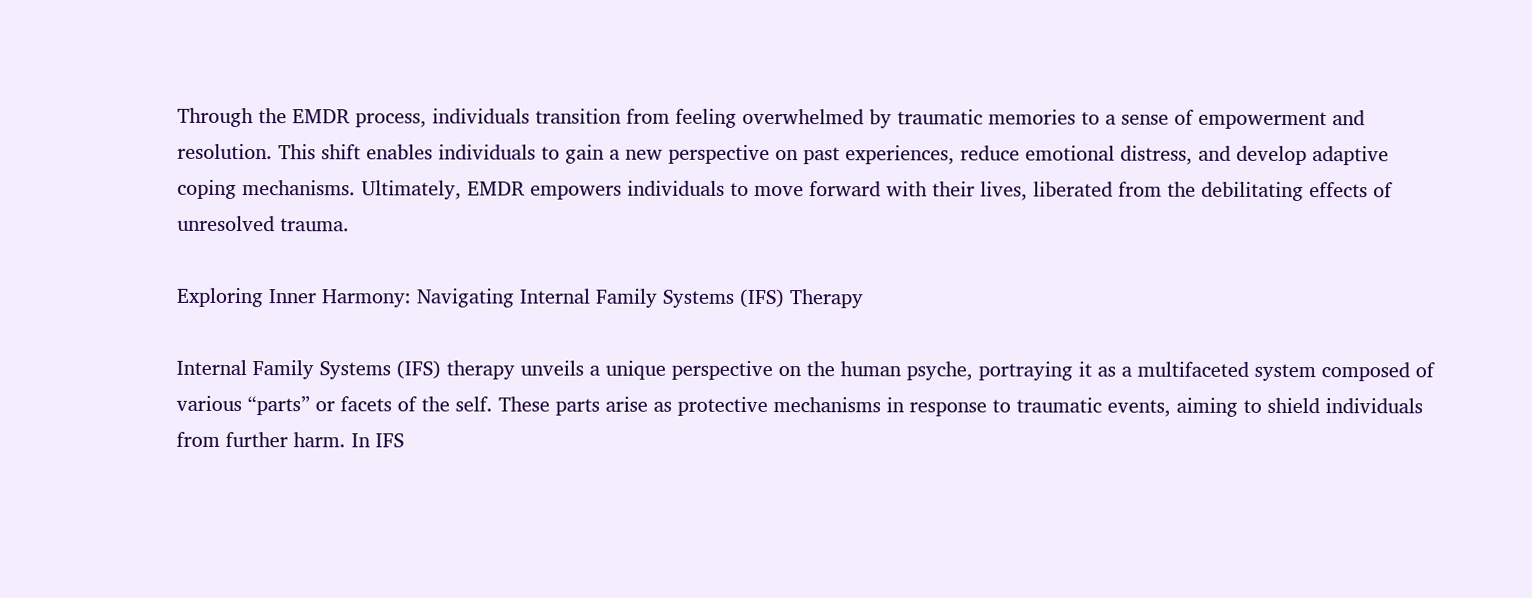Through the EMDR process, individuals transition from feeling overwhelmed by traumatic memories to a sense of empowerment and resolution. This shift enables individuals to gain a new perspective on past experiences, reduce emotional distress, and develop adaptive coping mechanisms. Ultimately, EMDR empowers individuals to move forward with their lives, liberated from the debilitating effects of unresolved trauma.

Exploring Inner Harmony: Navigating Internal Family Systems (IFS) Therapy

Internal Family Systems (IFS) therapy unveils a unique perspective on the human psyche, portraying it as a multifaceted system composed of various “parts” or facets of the self. These parts arise as protective mechanisms in response to traumatic events, aiming to shield individuals from further harm. In IFS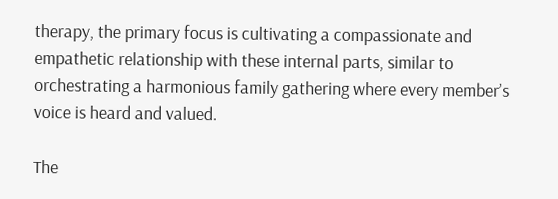therapy, the primary focus is cultivating a compassionate and empathetic relationship with these internal parts, similar to orchestrating a harmonious family gathering where every member’s voice is heard and valued.

The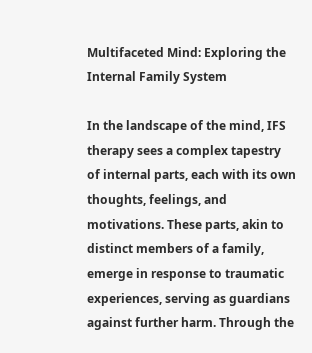Multifaceted Mind: Exploring the Internal Family System

In the landscape of the mind, IFS therapy sees a complex tapestry of internal parts, each with its own thoughts, feelings, and motivations. These parts, akin to distinct members of a family, emerge in response to traumatic experiences, serving as guardians against further harm. Through the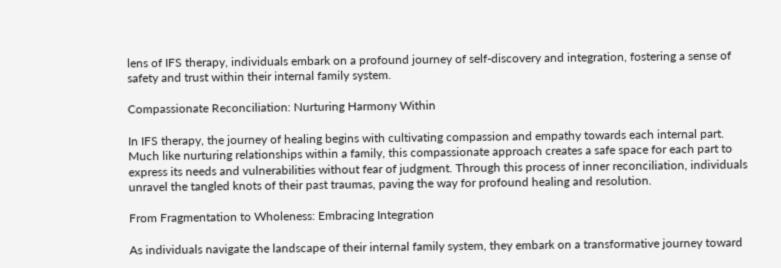lens of IFS therapy, individuals embark on a profound journey of self-discovery and integration, fostering a sense of safety and trust within their internal family system.

Compassionate Reconciliation: Nurturing Harmony Within

In IFS therapy, the journey of healing begins with cultivating compassion and empathy towards each internal part. Much like nurturing relationships within a family, this compassionate approach creates a safe space for each part to express its needs and vulnerabilities without fear of judgment. Through this process of inner reconciliation, individuals unravel the tangled knots of their past traumas, paving the way for profound healing and resolution.

From Fragmentation to Wholeness: Embracing Integration

As individuals navigate the landscape of their internal family system, they embark on a transformative journey toward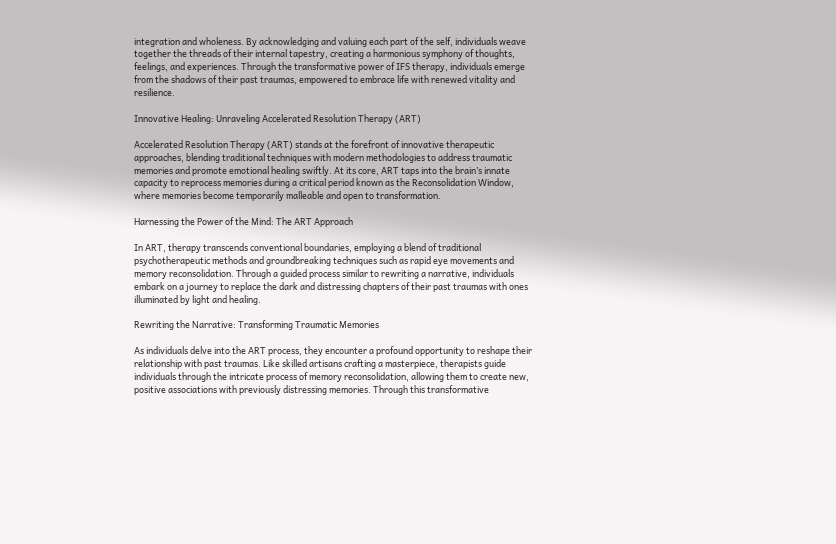integration and wholeness. By acknowledging and valuing each part of the self, individuals weave together the threads of their internal tapestry, creating a harmonious symphony of thoughts, feelings, and experiences. Through the transformative power of IFS therapy, individuals emerge from the shadows of their past traumas, empowered to embrace life with renewed vitality and resilience.

Innovative Healing: Unraveling Accelerated Resolution Therapy (ART)

Accelerated Resolution Therapy (ART) stands at the forefront of innovative therapeutic approaches, blending traditional techniques with modern methodologies to address traumatic memories and promote emotional healing swiftly. At its core, ART taps into the brain’s innate capacity to reprocess memories during a critical period known as the Reconsolidation Window, where memories become temporarily malleable and open to transformation.

Harnessing the Power of the Mind: The ART Approach

In ART, therapy transcends conventional boundaries, employing a blend of traditional psychotherapeutic methods and groundbreaking techniques such as rapid eye movements and memory reconsolidation. Through a guided process similar to rewriting a narrative, individuals embark on a journey to replace the dark and distressing chapters of their past traumas with ones illuminated by light and healing.

Rewriting the Narrative: Transforming Traumatic Memories

As individuals delve into the ART process, they encounter a profound opportunity to reshape their relationship with past traumas. Like skilled artisans crafting a masterpiece, therapists guide individuals through the intricate process of memory reconsolidation, allowing them to create new, positive associations with previously distressing memories. Through this transformative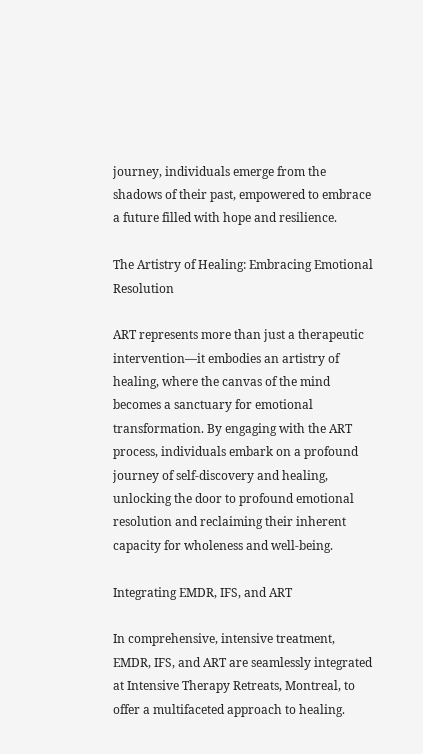journey, individuals emerge from the shadows of their past, empowered to embrace a future filled with hope and resilience.

The Artistry of Healing: Embracing Emotional Resolution

ART represents more than just a therapeutic intervention—it embodies an artistry of healing, where the canvas of the mind becomes a sanctuary for emotional transformation. By engaging with the ART process, individuals embark on a profound journey of self-discovery and healing, unlocking the door to profound emotional resolution and reclaiming their inherent capacity for wholeness and well-being.

Integrating EMDR, IFS, and ART

In comprehensive, intensive treatment, EMDR, IFS, and ART are seamlessly integrated at Intensive Therapy Retreats, Montreal, to offer a multifaceted approach to healing.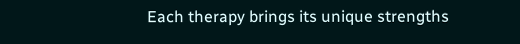Each therapy brings its unique strengths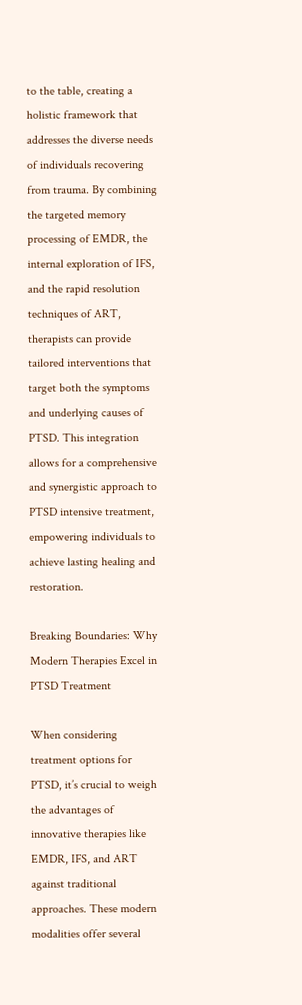to the table, creating a holistic framework that addresses the diverse needs of individuals recovering from trauma. By combining the targeted memory processing of EMDR, the internal exploration of IFS, and the rapid resolution techniques of ART, therapists can provide tailored interventions that target both the symptoms and underlying causes of PTSD. This integration allows for a comprehensive and synergistic approach to PTSD intensive treatment, empowering individuals to achieve lasting healing and restoration.

Breaking Boundaries: Why Modern Therapies Excel in PTSD Treatment

When considering treatment options for PTSD, it’s crucial to weigh the advantages of innovative therapies like EMDR, IFS, and ART against traditional approaches. These modern modalities offer several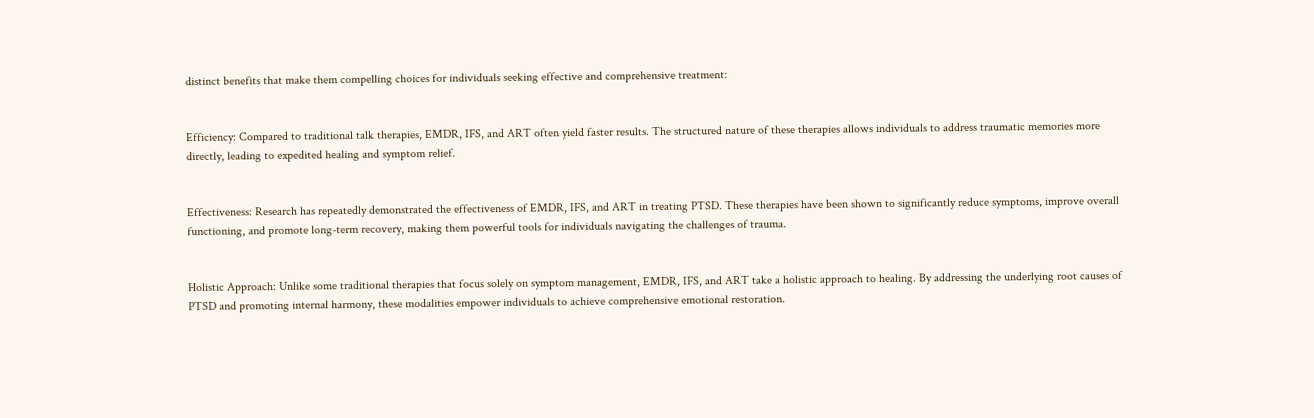distinct benefits that make them compelling choices for individuals seeking effective and comprehensive treatment:


Efficiency: Compared to traditional talk therapies, EMDR, IFS, and ART often yield faster results. The structured nature of these therapies allows individuals to address traumatic memories more directly, leading to expedited healing and symptom relief.


Effectiveness: Research has repeatedly demonstrated the effectiveness of EMDR, IFS, and ART in treating PTSD. These therapies have been shown to significantly reduce symptoms, improve overall functioning, and promote long-term recovery, making them powerful tools for individuals navigating the challenges of trauma.


Holistic Approach: Unlike some traditional therapies that focus solely on symptom management, EMDR, IFS, and ART take a holistic approach to healing. By addressing the underlying root causes of PTSD and promoting internal harmony, these modalities empower individuals to achieve comprehensive emotional restoration.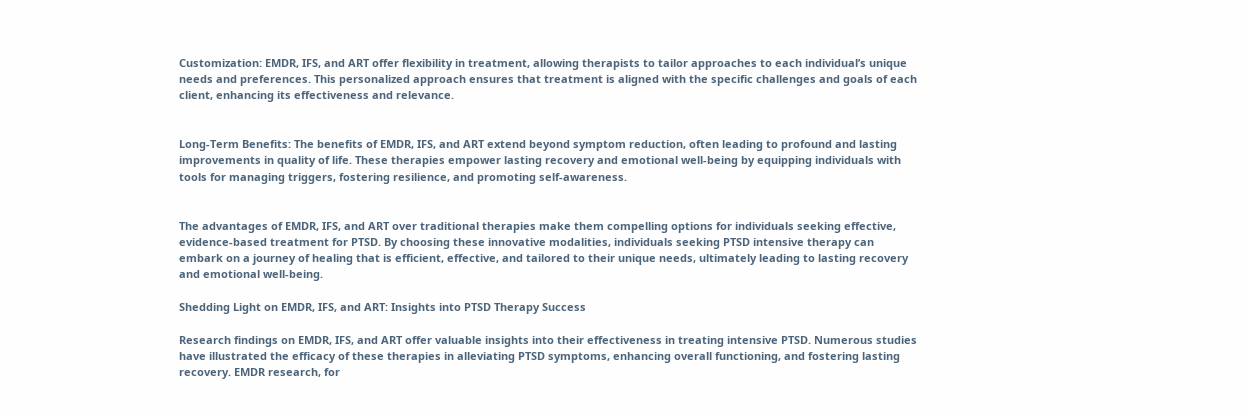Customization: EMDR, IFS, and ART offer flexibility in treatment, allowing therapists to tailor approaches to each individual’s unique needs and preferences. This personalized approach ensures that treatment is aligned with the specific challenges and goals of each client, enhancing its effectiveness and relevance.


Long-Term Benefits: The benefits of EMDR, IFS, and ART extend beyond symptom reduction, often leading to profound and lasting improvements in quality of life. These therapies empower lasting recovery and emotional well-being by equipping individuals with tools for managing triggers, fostering resilience, and promoting self-awareness.


The advantages of EMDR, IFS, and ART over traditional therapies make them compelling options for individuals seeking effective, evidence-based treatment for PTSD. By choosing these innovative modalities, individuals seeking PTSD intensive therapy can embark on a journey of healing that is efficient, effective, and tailored to their unique needs, ultimately leading to lasting recovery and emotional well-being.

Shedding Light on EMDR, IFS, and ART: Insights into PTSD Therapy Success

Research findings on EMDR, IFS, and ART offer valuable insights into their effectiveness in treating intensive PTSD. Numerous studies have illustrated the efficacy of these therapies in alleviating PTSD symptoms, enhancing overall functioning, and fostering lasting recovery. EMDR research, for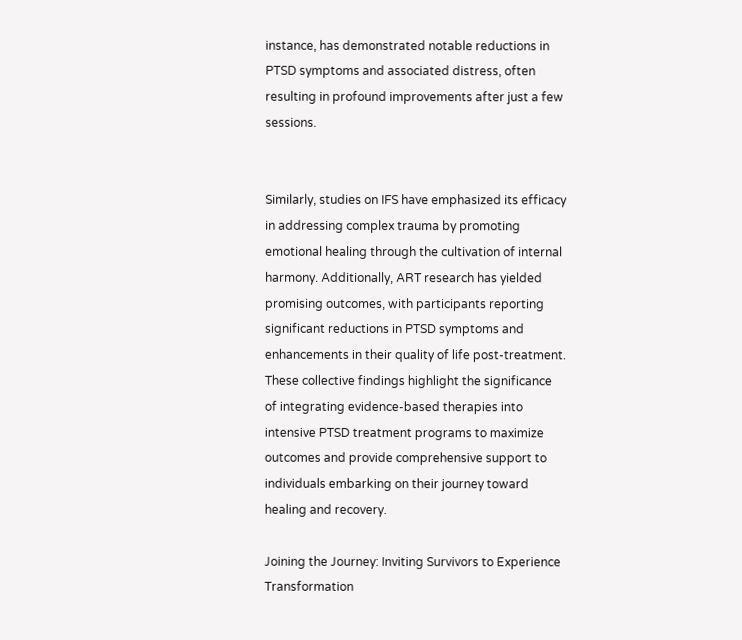instance, has demonstrated notable reductions in PTSD symptoms and associated distress, often resulting in profound improvements after just a few sessions.


Similarly, studies on IFS have emphasized its efficacy in addressing complex trauma by promoting emotional healing through the cultivation of internal harmony. Additionally, ART research has yielded promising outcomes, with participants reporting significant reductions in PTSD symptoms and enhancements in their quality of life post-treatment. These collective findings highlight the significance of integrating evidence-based therapies into intensive PTSD treatment programs to maximize outcomes and provide comprehensive support to individuals embarking on their journey toward healing and recovery.

Joining the Journey: Inviting Survivors to Experience Transformation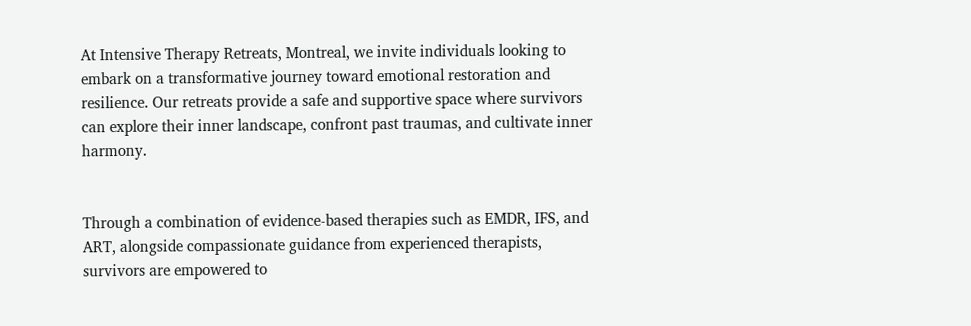At Intensive Therapy Retreats, Montreal, we invite individuals looking to embark on a transformative journey toward emotional restoration and resilience. Our retreats provide a safe and supportive space where survivors can explore their inner landscape, confront past traumas, and cultivate inner harmony.


Through a combination of evidence-based therapies such as EMDR, IFS, and ART, alongside compassionate guidance from experienced therapists, survivors are empowered to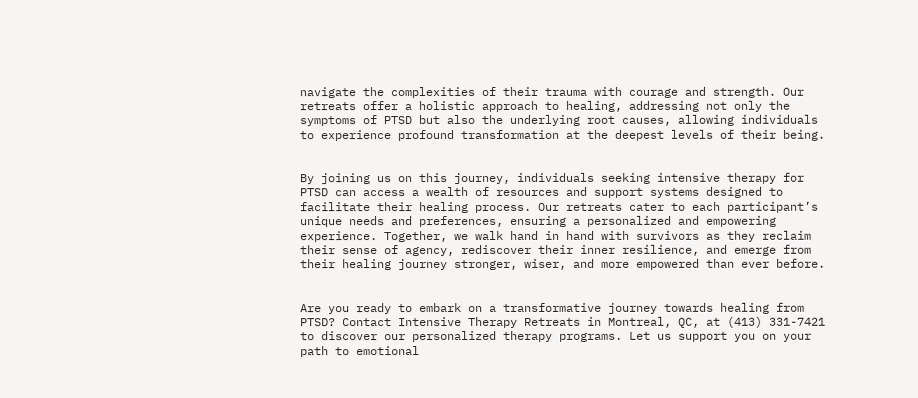navigate the complexities of their trauma with courage and strength. Our retreats offer a holistic approach to healing, addressing not only the symptoms of PTSD but also the underlying root causes, allowing individuals to experience profound transformation at the deepest levels of their being.


By joining us on this journey, individuals seeking intensive therapy for PTSD can access a wealth of resources and support systems designed to facilitate their healing process. Our retreats cater to each participant’s unique needs and preferences, ensuring a personalized and empowering experience. Together, we walk hand in hand with survivors as they reclaim their sense of agency, rediscover their inner resilience, and emerge from their healing journey stronger, wiser, and more empowered than ever before.


Are you ready to embark on a transformative journey towards healing from PTSD? Contact Intensive Therapy Retreats in Montreal, QC, at (413) 331-7421 to discover our personalized therapy programs. Let us support you on your path to emotional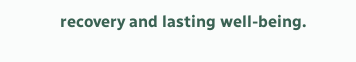recovery and lasting well-being.